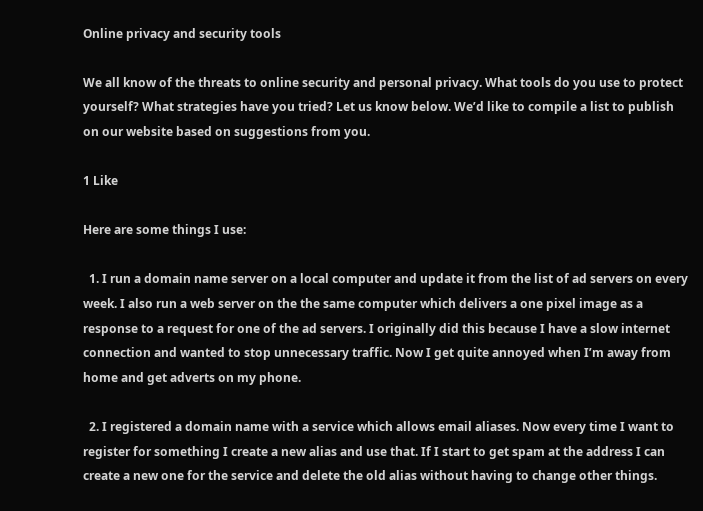Online privacy and security tools

We all know of the threats to online security and personal privacy. What tools do you use to protect yourself? What strategies have you tried? Let us know below. We’d like to compile a list to publish on our website based on suggestions from you.

1 Like

Here are some things I use:

  1. I run a domain name server on a local computer and update it from the list of ad servers on every week. I also run a web server on the the same computer which delivers a one pixel image as a response to a request for one of the ad servers. I originally did this because I have a slow internet connection and wanted to stop unnecessary traffic. Now I get quite annoyed when I’m away from home and get adverts on my phone.

  2. I registered a domain name with a service which allows email aliases. Now every time I want to register for something I create a new alias and use that. If I start to get spam at the address I can create a new one for the service and delete the old alias without having to change other things.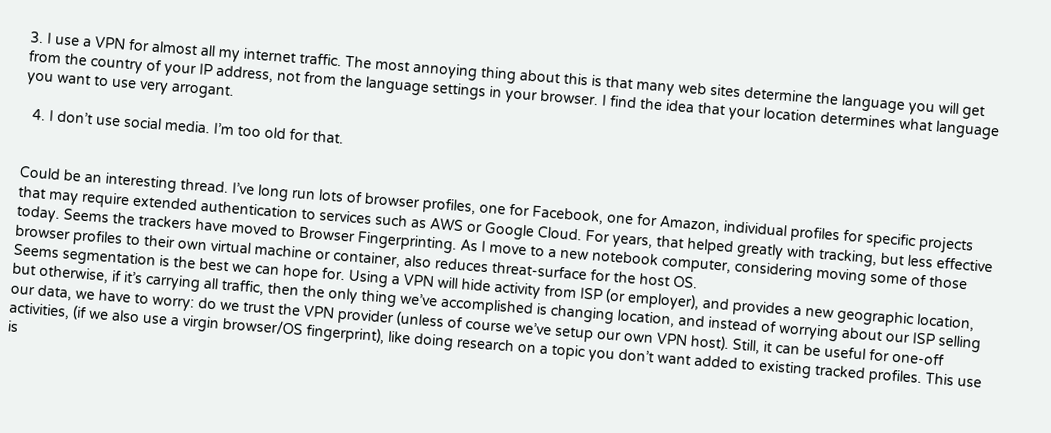3. I use a VPN for almost all my internet traffic. The most annoying thing about this is that many web sites determine the language you will get from the country of your IP address, not from the language settings in your browser. I find the idea that your location determines what language you want to use very arrogant.

  4. I don’t use social media. I’m too old for that.


Could be an interesting thread. I’ve long run lots of browser profiles, one for Facebook, one for Amazon, individual profiles for specific projects that may require extended authentication to services such as AWS or Google Cloud. For years, that helped greatly with tracking, but less effective today. Seems the trackers have moved to Browser Fingerprinting. As I move to a new notebook computer, considering moving some of those browser profiles to their own virtual machine or container, also reduces threat-surface for the host OS.
Seems segmentation is the best we can hope for. Using a VPN will hide activity from ISP (or employer), and provides a new geographic location, but otherwise, if it’s carrying all traffic, then the only thing we’ve accomplished is changing location, and instead of worrying about our ISP selling our data, we have to worry: do we trust the VPN provider (unless of course we’ve setup our own VPN host). Still, it can be useful for one-off activities, (if we also use a virgin browser/OS fingerprint), like doing research on a topic you don’t want added to existing tracked profiles. This use is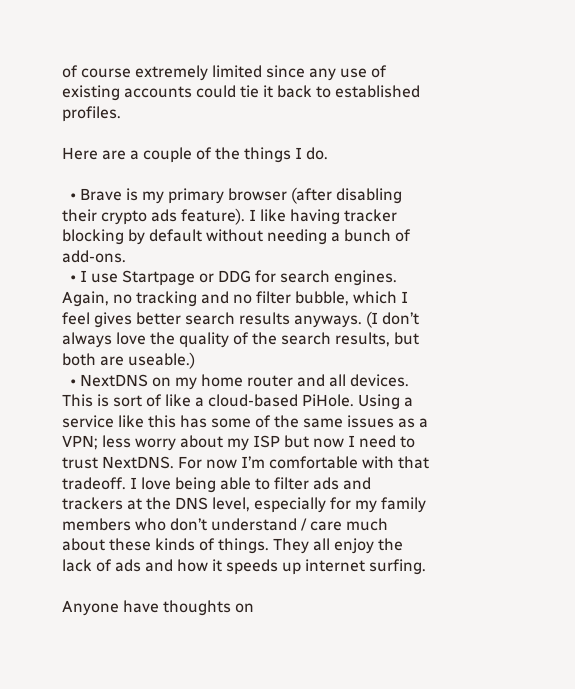of course extremely limited since any use of existing accounts could tie it back to established profiles.

Here are a couple of the things I do.

  • Brave is my primary browser (after disabling their crypto ads feature). I like having tracker blocking by default without needing a bunch of add-ons.
  • I use Startpage or DDG for search engines. Again, no tracking and no filter bubble, which I feel gives better search results anyways. (I don’t always love the quality of the search results, but both are useable.)
  • NextDNS on my home router and all devices. This is sort of like a cloud-based PiHole. Using a service like this has some of the same issues as a VPN; less worry about my ISP but now I need to trust NextDNS. For now I’m comfortable with that tradeoff. I love being able to filter ads and trackers at the DNS level, especially for my family members who don’t understand / care much about these kinds of things. They all enjoy the lack of ads and how it speeds up internet surfing.

Anyone have thoughts on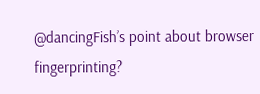@dancingFish’s point about browser fingerprinting?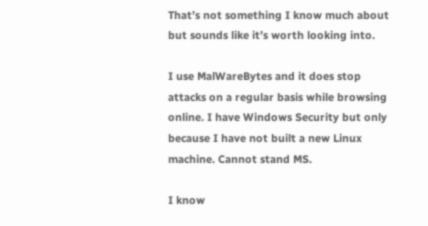That’s not something I know much about but sounds like it’s worth looking into.

I use MalWareBytes and it does stop attacks on a regular basis while browsing online. I have Windows Security but only because I have not built a new Linux machine. Cannot stand MS.

I know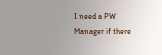I need a PW Manager if there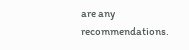are any recommendations.